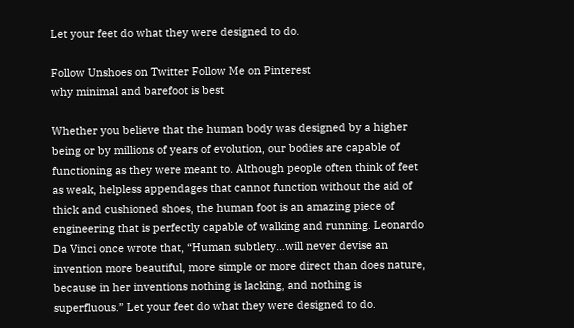Let your feet do what they were designed to do.

Follow Unshoes on Twitter Follow Me on Pinterest
why minimal and barefoot is best

Whether you believe that the human body was designed by a higher being or by millions of years of evolution, our bodies are capable of functioning as they were meant to. Although people often think of feet as weak, helpless appendages that cannot function without the aid of thick and cushioned shoes, the human foot is an amazing piece of engineering that is perfectly capable of walking and running. Leonardo Da Vinci once wrote that, “Human subtlety…will never devise an invention more beautiful, more simple or more direct than does nature, because in her inventions nothing is lacking, and nothing is superfluous.” Let your feet do what they were designed to do.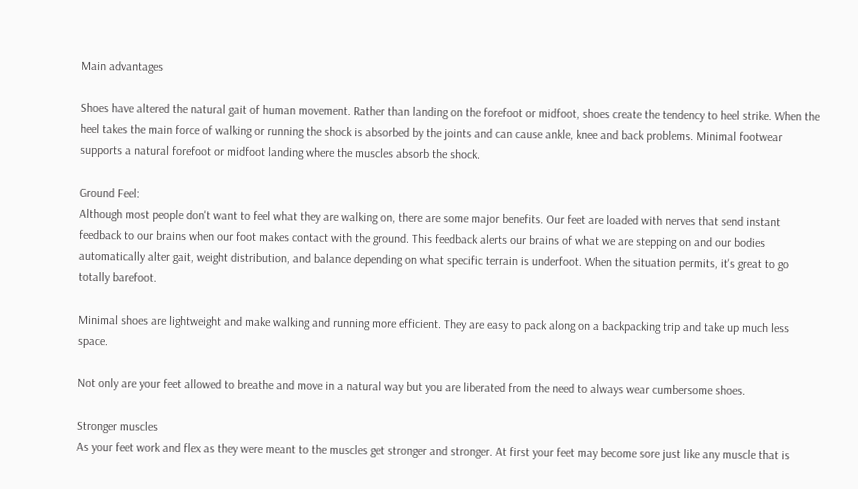Main advantages

Shoes have altered the natural gait of human movement. Rather than landing on the forefoot or midfoot, shoes create the tendency to heel strike. When the heel takes the main force of walking or running the shock is absorbed by the joints and can cause ankle, knee and back problems. Minimal footwear supports a natural forefoot or midfoot landing where the muscles absorb the shock.

Ground Feel:
Although most people don't want to feel what they are walking on, there are some major benefits. Our feet are loaded with nerves that send instant feedback to our brains when our foot makes contact with the ground. This feedback alerts our brains of what we are stepping on and our bodies automatically alter gait, weight distribution, and balance depending on what specific terrain is underfoot. When the situation permits, it's great to go totally barefoot.

Minimal shoes are lightweight and make walking and running more efficient. They are easy to pack along on a backpacking trip and take up much less space.

Not only are your feet allowed to breathe and move in a natural way but you are liberated from the need to always wear cumbersome shoes.

Stronger muscles
As your feet work and flex as they were meant to the muscles get stronger and stronger. At first your feet may become sore just like any muscle that is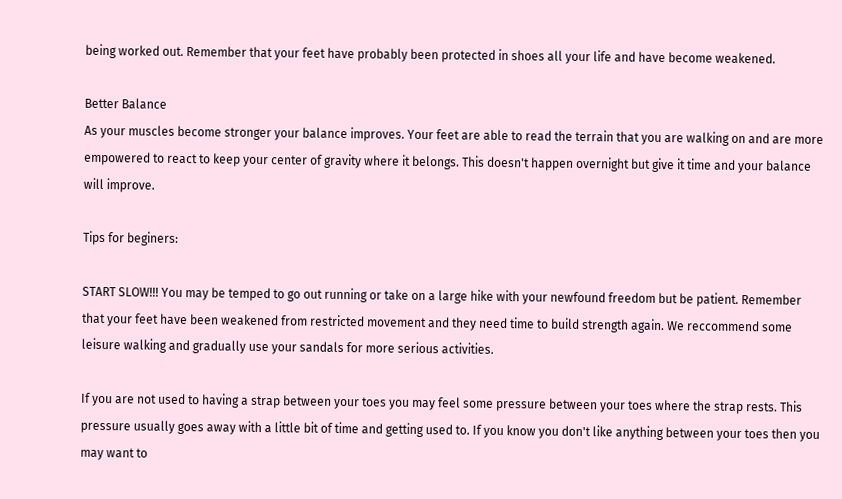being worked out. Remember that your feet have probably been protected in shoes all your life and have become weakened.

Better Balance
As your muscles become stronger your balance improves. Your feet are able to read the terrain that you are walking on and are more empowered to react to keep your center of gravity where it belongs. This doesn't happen overnight but give it time and your balance will improve.

Tips for beginers:

START SLOW!!! You may be temped to go out running or take on a large hike with your newfound freedom but be patient. Remember that your feet have been weakened from restricted movement and they need time to build strength again. We reccommend some leisure walking and gradually use your sandals for more serious activities.

If you are not used to having a strap between your toes you may feel some pressure between your toes where the strap rests. This pressure usually goes away with a little bit of time and getting used to. If you know you don't like anything between your toes then you may want to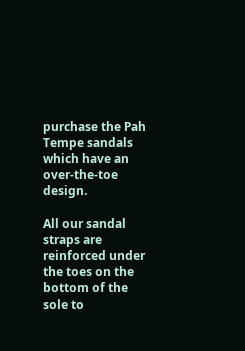purchase the Pah Tempe sandals which have an over-the-toe design.

All our sandal straps are reinforced under the toes on the bottom of the sole to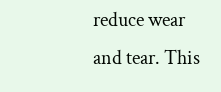reduce wear and tear. This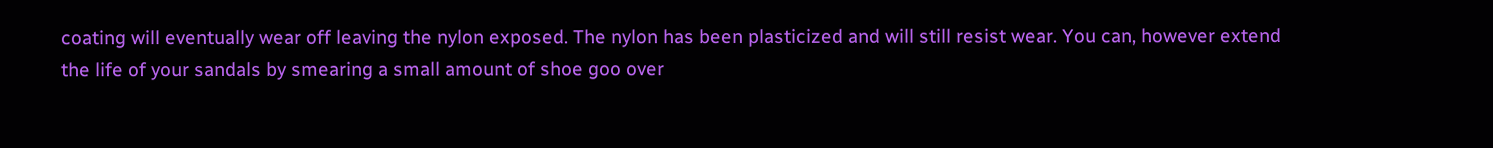coating will eventually wear off leaving the nylon exposed. The nylon has been plasticized and will still resist wear. You can, however extend the life of your sandals by smearing a small amount of shoe goo over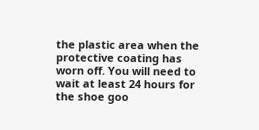the plastic area when the protective coating has worn off. You will need to wait at least 24 hours for the shoe goo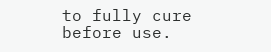to fully cure before use.